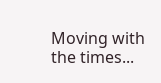Moving with the times...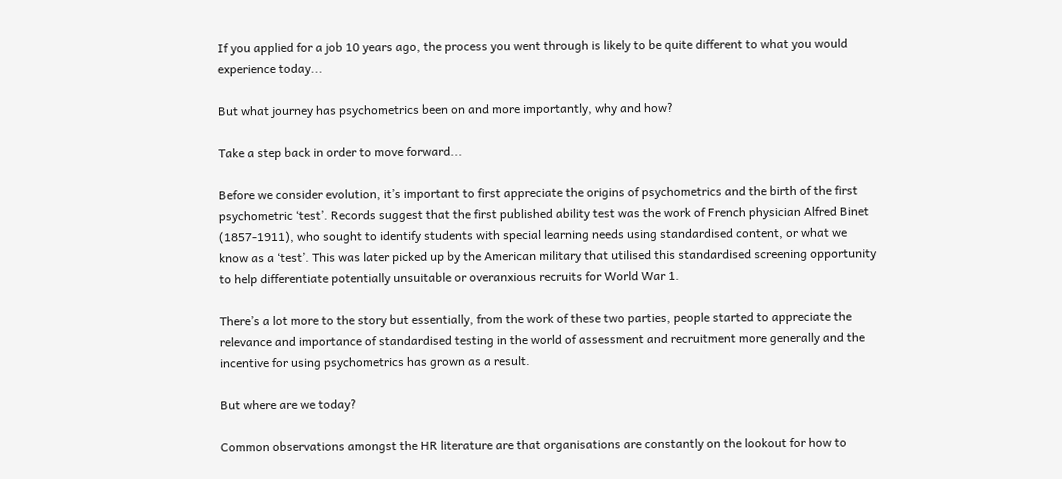If you applied for a job 10 years ago, the process you went through is likely to be quite different to what you would experience today...

But what journey has psychometrics been on and more importantly, why and how?

Take a step back in order to move forward...

Before we consider evolution, it’s important to first appreciate the origins of psychometrics and the birth of the first psychometric ‘test’. Records suggest that the first published ability test was the work of French physician Alfred Binet (1857-1911), who sought to identify students with special learning needs using standardised content, or what we know as a ‘test’. This was later picked up by the American military that utilised this standardised screening opportunity to help differentiate potentially unsuitable or overanxious recruits for World War 1.

There’s a lot more to the story but essentially, from the work of these two parties, people started to appreciate the relevance and importance of standardised testing in the world of assessment and recruitment more generally and the incentive for using psychometrics has grown as a result.

But where are we today?

Common observations amongst the HR literature are that organisations are constantly on the lookout for how to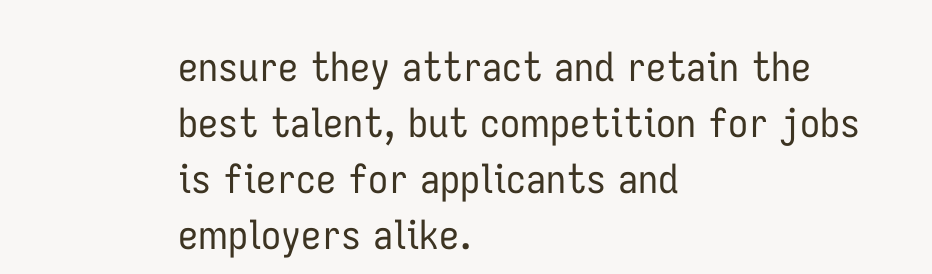ensure they attract and retain the best talent, but competition for jobs is fierce for applicants and employers alike.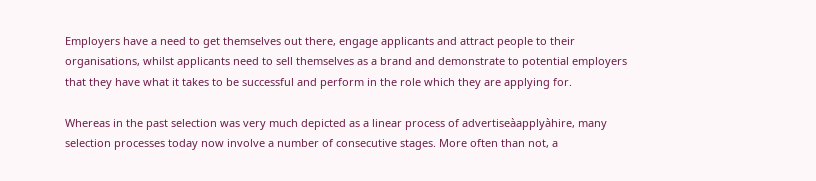Employers have a need to get themselves out there, engage applicants and attract people to their organisations, whilst applicants need to sell themselves as a brand and demonstrate to potential employers that they have what it takes to be successful and perform in the role which they are applying for.

Whereas in the past selection was very much depicted as a linear process of advertiseàapplyàhire, many selection processes today now involve a number of consecutive stages. More often than not, a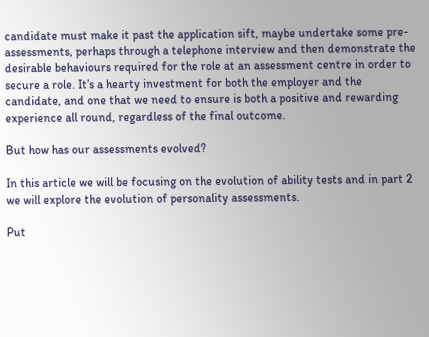candidate must make it past the application sift, maybe undertake some pre-assessments, perhaps through a telephone interview and then demonstrate the desirable behaviours required for the role at an assessment centre in order to secure a role. It’s a hearty investment for both the employer and the candidate, and one that we need to ensure is both a positive and rewarding experience all round, regardless of the final outcome.

But how has our assessments evolved?

In this article we will be focusing on the evolution of ability tests and in part 2 we will explore the evolution of personality assessments.

Put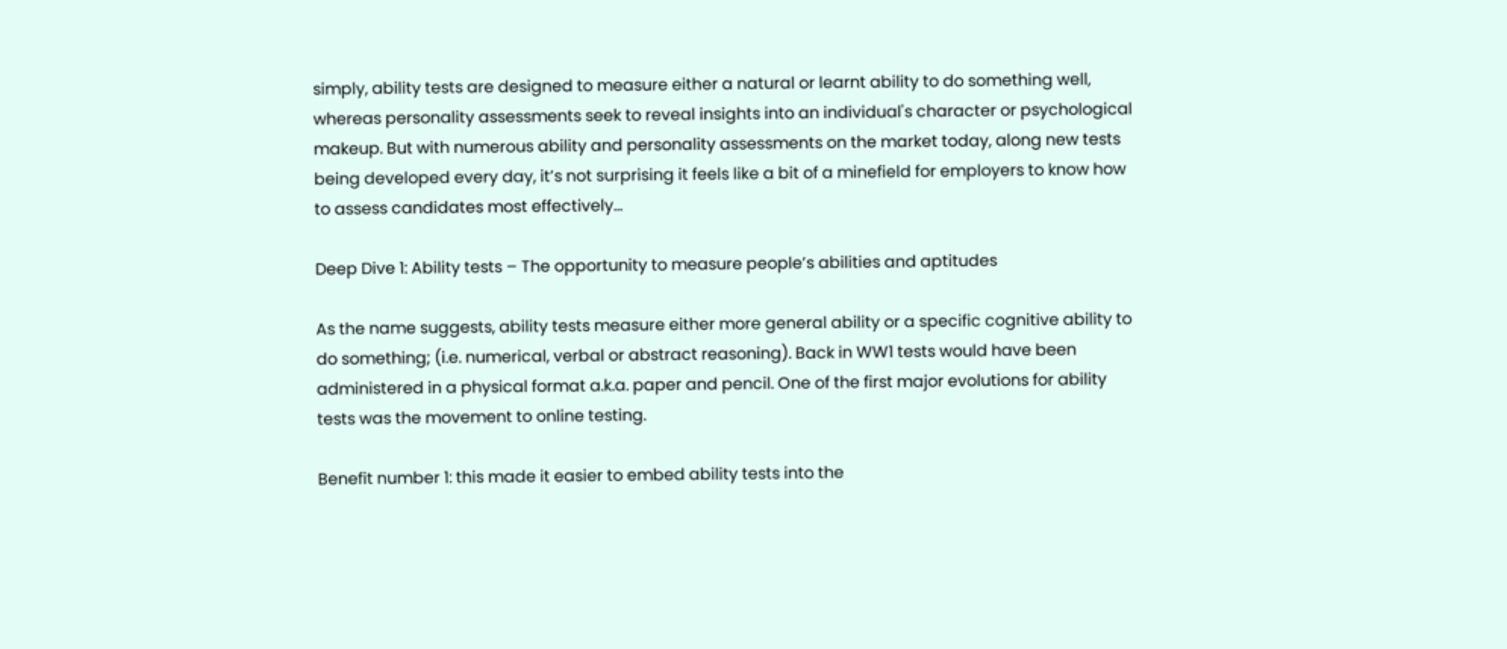simply, ability tests are designed to measure either a natural or learnt ability to do something well, whereas personality assessments seek to reveal insights into an individual's character or psychological makeup. But with numerous ability and personality assessments on the market today, along new tests being developed every day, it’s not surprising it feels like a bit of a minefield for employers to know how to assess candidates most effectively...

Deep Dive 1: Ability tests – The opportunity to measure people’s abilities and aptitudes

As the name suggests, ability tests measure either more general ability or a specific cognitive ability to do something; (i.e. numerical, verbal or abstract reasoning). Back in WW1 tests would have been administered in a physical format a.k.a. paper and pencil. One of the first major evolutions for ability tests was the movement to online testing.

Benefit number 1: this made it easier to embed ability tests into the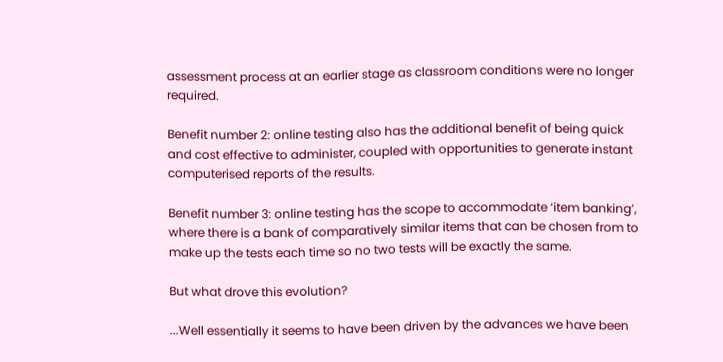assessment process at an earlier stage as classroom conditions were no longer required.

Benefit number 2: online testing also has the additional benefit of being quick and cost effective to administer, coupled with opportunities to generate instant computerised reports of the results.

Benefit number 3: online testing has the scope to accommodate ‘item banking’, where there is a bank of comparatively similar items that can be chosen from to make up the tests each time so no two tests will be exactly the same.

But what drove this evolution?

...Well essentially it seems to have been driven by the advances we have been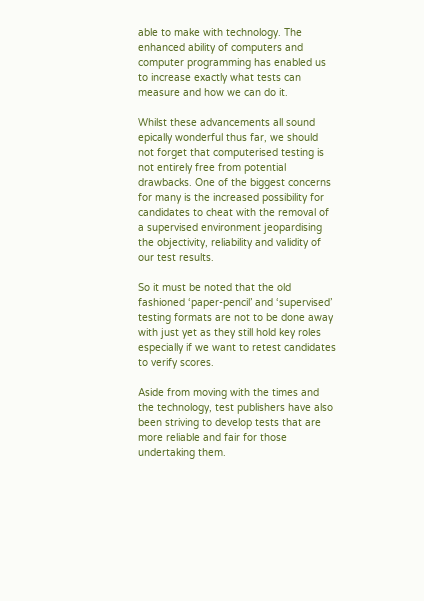able to make with technology. The enhanced ability of computers and computer programming has enabled us to increase exactly what tests can measure and how we can do it.

Whilst these advancements all sound epically wonderful thus far, we should not forget that computerised testing is not entirely free from potential drawbacks. One of the biggest concerns for many is the increased possibility for candidates to cheat with the removal of a supervised environment jeopardising the objectivity, reliability and validity of our test results.

So it must be noted that the old fashioned ‘paper-pencil’ and ‘supervised’ testing formats are not to be done away with just yet as they still hold key roles especially if we want to retest candidates to verify scores.

Aside from moving with the times and the technology, test publishers have also been striving to develop tests that are more reliable and fair for those undertaking them.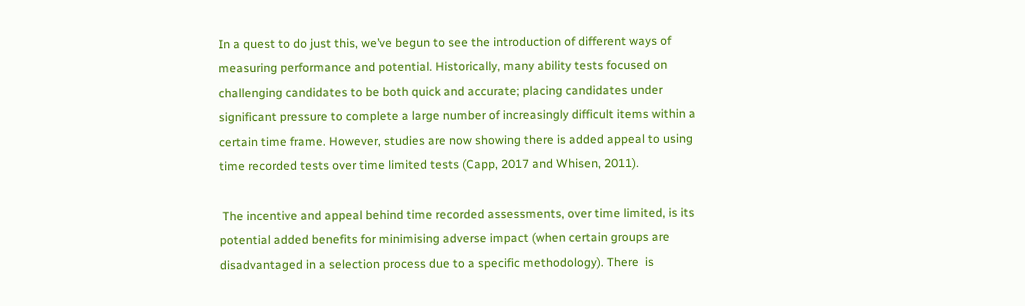In a quest to do just this, we’ve begun to see the introduction of different ways of measuring performance and potential. Historically, many ability tests focused on challenging candidates to be both quick and accurate; placing candidates under significant pressure to complete a large number of increasingly difficult items within a certain time frame. However, studies are now showing there is added appeal to using time recorded tests over time limited tests (Capp, 2017 and Whisen, 2011).

 The incentive and appeal behind time recorded assessments, over time limited, is its potential added benefits for minimising adverse impact (when certain groups are disadvantaged in a selection process due to a specific methodology). There  is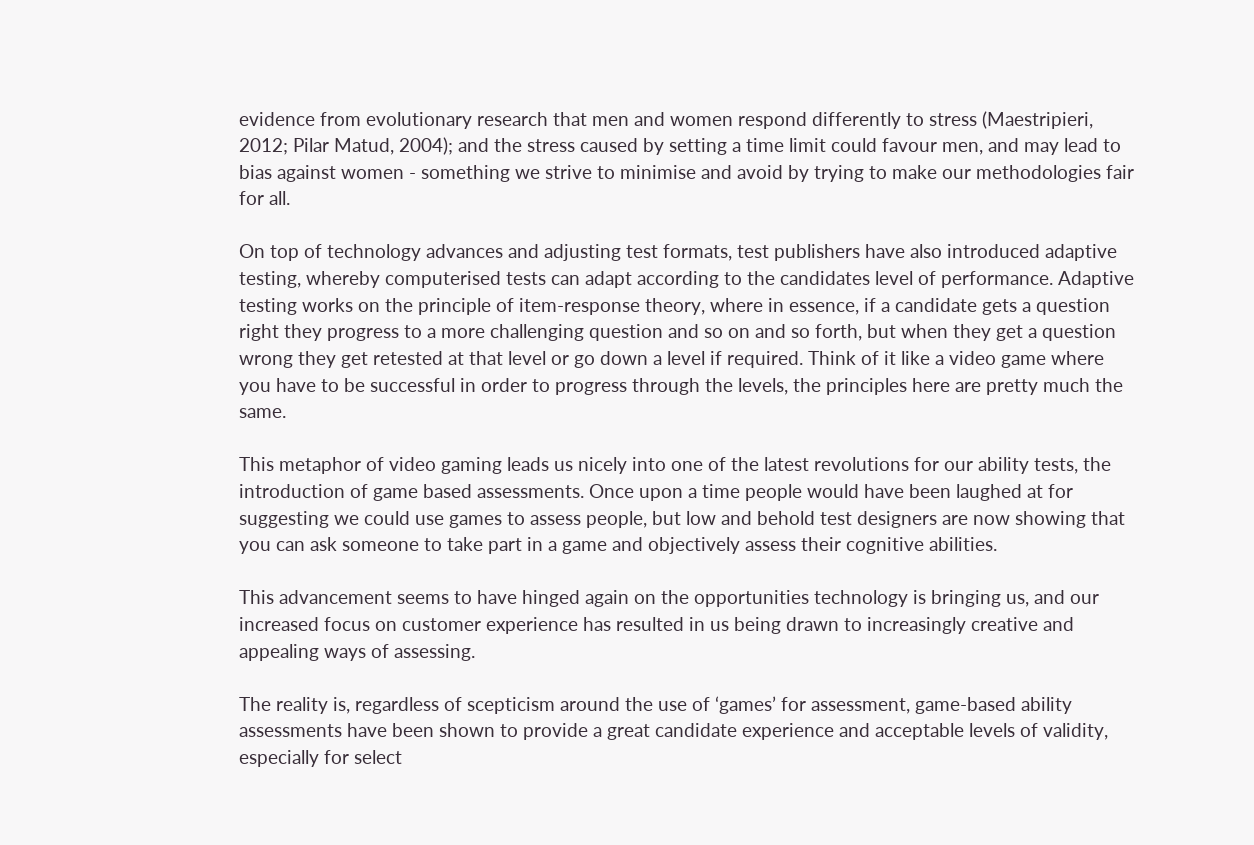evidence from evolutionary research that men and women respond differently to stress (Maestripieri, 2012; Pilar Matud, 2004); and the stress caused by setting a time limit could favour men, and may lead to bias against women - something we strive to minimise and avoid by trying to make our methodologies fair for all.

On top of technology advances and adjusting test formats, test publishers have also introduced adaptive testing, whereby computerised tests can adapt according to the candidates level of performance. Adaptive testing works on the principle of item-response theory, where in essence, if a candidate gets a question right they progress to a more challenging question and so on and so forth, but when they get a question wrong they get retested at that level or go down a level if required. Think of it like a video game where you have to be successful in order to progress through the levels, the principles here are pretty much the same.

This metaphor of video gaming leads us nicely into one of the latest revolutions for our ability tests, the introduction of game based assessments. Once upon a time people would have been laughed at for suggesting we could use games to assess people, but low and behold test designers are now showing that you can ask someone to take part in a game and objectively assess their cognitive abilities.

This advancement seems to have hinged again on the opportunities technology is bringing us, and our increased focus on customer experience has resulted in us being drawn to increasingly creative and appealing ways of assessing.

The reality is, regardless of scepticism around the use of ‘games’ for assessment, game-based ability assessments have been shown to provide a great candidate experience and acceptable levels of validity, especially for select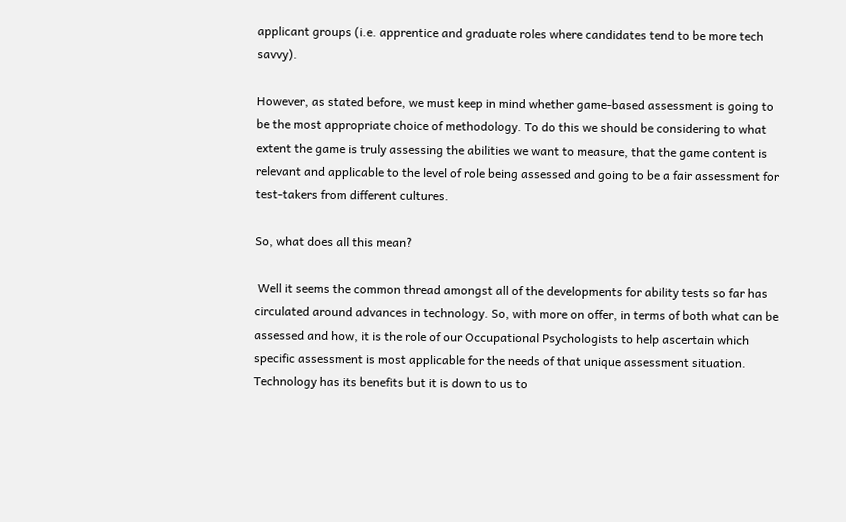applicant groups (i.e. apprentice and graduate roles where candidates tend to be more tech savvy).

However, as stated before, we must keep in mind whether game-based assessment is going to be the most appropriate choice of methodology. To do this we should be considering to what extent the game is truly assessing the abilities we want to measure, that the game content is relevant and applicable to the level of role being assessed and going to be a fair assessment for test-takers from different cultures.

So, what does all this mean?

 Well it seems the common thread amongst all of the developments for ability tests so far has circulated around advances in technology. So, with more on offer, in terms of both what can be assessed and how, it is the role of our Occupational Psychologists to help ascertain which specific assessment is most applicable for the needs of that unique assessment situation. Technology has its benefits but it is down to us to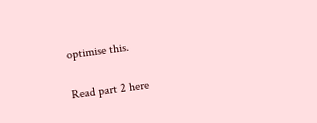optimise this.

Read part 2 here